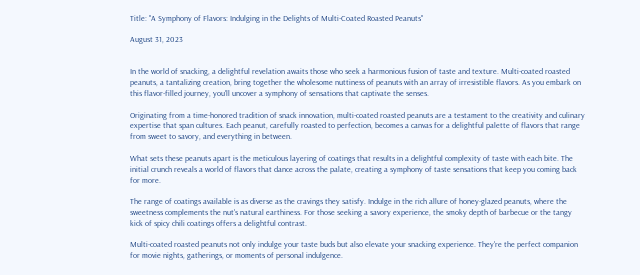Title: "A Symphony of Flavors: Indulging in the Delights of Multi-Coated Roasted Peanuts"

August 31, 2023


In the world of snacking, a delightful revelation awaits those who seek a harmonious fusion of taste and texture. Multi-coated roasted peanuts, a tantalizing creation, bring together the wholesome nuttiness of peanuts with an array of irresistible flavors. As you embark on this flavor-filled journey, you'll uncover a symphony of sensations that captivate the senses.

Originating from a time-honored tradition of snack innovation, multi-coated roasted peanuts are a testament to the creativity and culinary expertise that span cultures. Each peanut, carefully roasted to perfection, becomes a canvas for a delightful palette of flavors that range from sweet to savory, and everything in between.

What sets these peanuts apart is the meticulous layering of coatings that results in a delightful complexity of taste with each bite. The initial crunch reveals a world of flavors that dance across the palate, creating a symphony of taste sensations that keep you coming back for more.

The range of coatings available is as diverse as the cravings they satisfy. Indulge in the rich allure of honey-glazed peanuts, where the sweetness complements the nut's natural earthiness. For those seeking a savory experience, the smoky depth of barbecue or the tangy kick of spicy chili coatings offers a delightful contrast.

Multi-coated roasted peanuts not only indulge your taste buds but also elevate your snacking experience. They're the perfect companion for movie nights, gatherings, or moments of personal indulgence.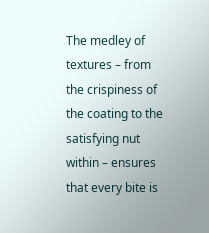The medley of textures – from the crispiness of the coating to the satisfying nut within – ensures that every bite is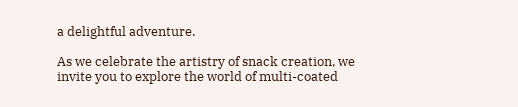a delightful adventure.

As we celebrate the artistry of snack creation, we invite you to explore the world of multi-coated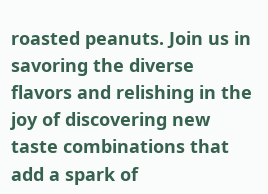roasted peanuts. Join us in savoring the diverse flavors and relishing in the joy of discovering new taste combinations that add a spark of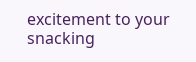excitement to your snacking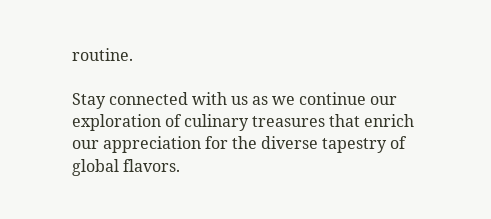routine.

Stay connected with us as we continue our exploration of culinary treasures that enrich our appreciation for the diverse tapestry of global flavors.